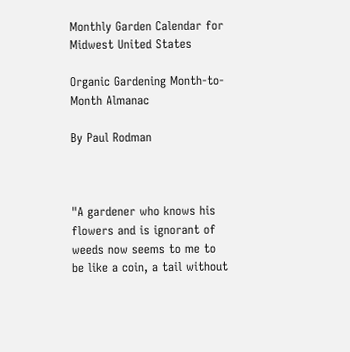Monthly Garden Calendar for Midwest United States

Organic Gardening Month-to-Month Almanac

By Paul Rodman



"A gardener who knows his flowers and is ignorant of weeds now seems to me to be like a coin, a tail without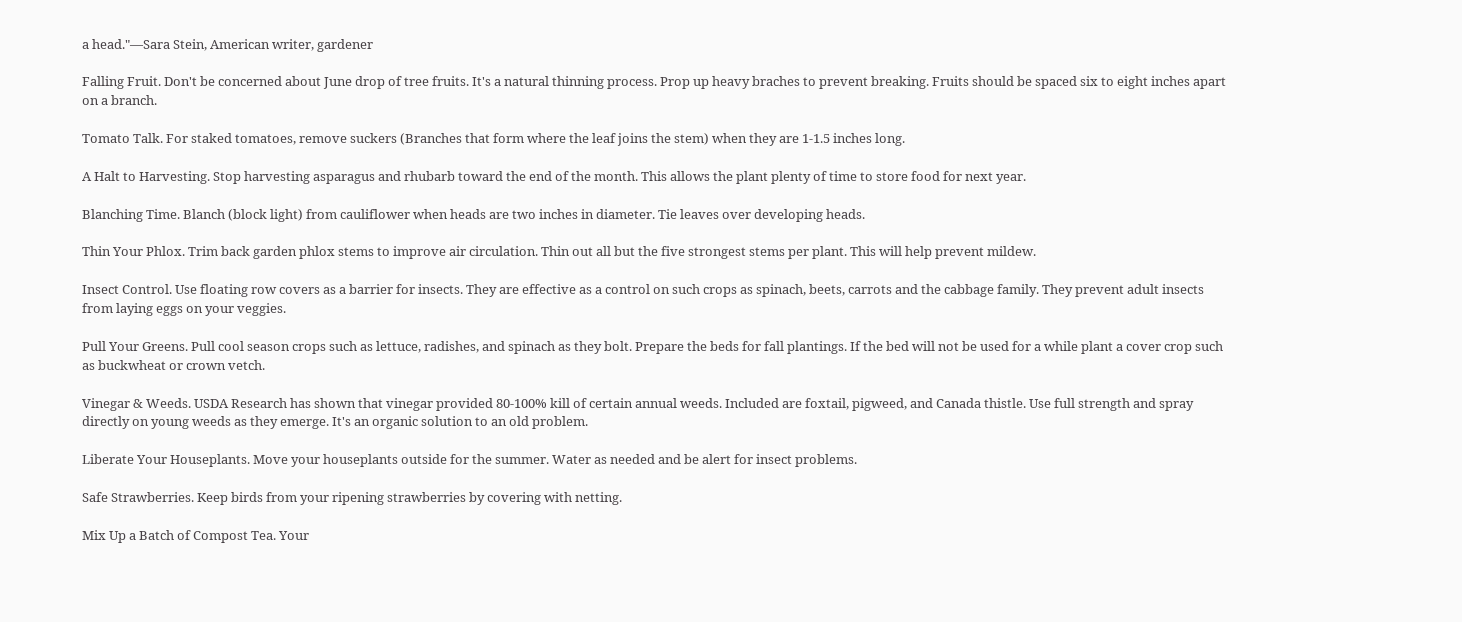a head."—Sara Stein, American writer, gardener

Falling Fruit. Don't be concerned about June drop of tree fruits. It's a natural thinning process. Prop up heavy braches to prevent breaking. Fruits should be spaced six to eight inches apart on a branch.

Tomato Talk. For staked tomatoes, remove suckers (Branches that form where the leaf joins the stem) when they are 1-1.5 inches long.

A Halt to Harvesting. Stop harvesting asparagus and rhubarb toward the end of the month. This allows the plant plenty of time to store food for next year.

Blanching Time. Blanch (block light) from cauliflower when heads are two inches in diameter. Tie leaves over developing heads.

Thin Your Phlox. Trim back garden phlox stems to improve air circulation. Thin out all but the five strongest stems per plant. This will help prevent mildew.

Insect Control. Use floating row covers as a barrier for insects. They are effective as a control on such crops as spinach, beets, carrots and the cabbage family. They prevent adult insects from laying eggs on your veggies.

Pull Your Greens. Pull cool season crops such as lettuce, radishes, and spinach as they bolt. Prepare the beds for fall plantings. If the bed will not be used for a while plant a cover crop such as buckwheat or crown vetch.

Vinegar & Weeds. USDA Research has shown that vinegar provided 80-100% kill of certain annual weeds. Included are foxtail, pigweed, and Canada thistle. Use full strength and spray directly on young weeds as they emerge. It's an organic solution to an old problem.

Liberate Your Houseplants. Move your houseplants outside for the summer. Water as needed and be alert for insect problems.

Safe Strawberries. Keep birds from your ripening strawberries by covering with netting.

Mix Up a Batch of Compost Tea. Your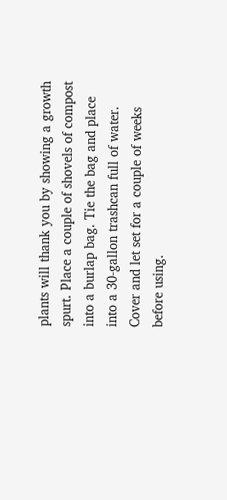plants will thank you by showing a growth spurt. Place a couple of shovels of compost into a burlap bag. Tie the bag and place into a 30-gallon trashcan full of water. Cover and let set for a couple of weeks before using.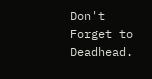Don't Forget to Deadhead.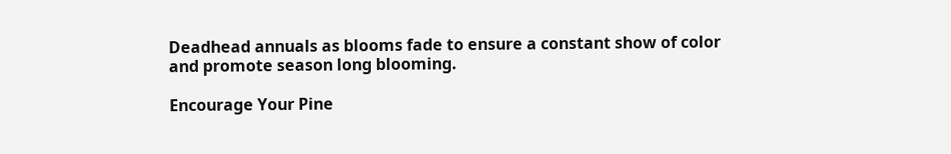Deadhead annuals as blooms fade to ensure a constant show of color and promote season long blooming.

Encourage Your Pine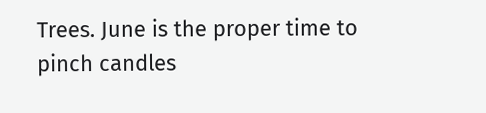Trees. June is the proper time to pinch candles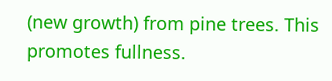(new growth) from pine trees. This promotes fullness.